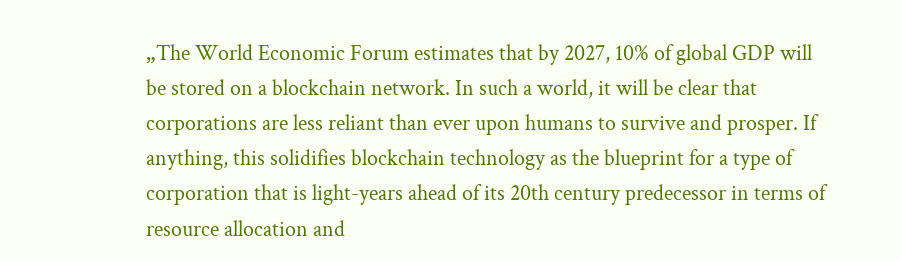„The World Economic Forum estimates that by 2027, 10% of global GDP will be stored on a blockchain network. In such a world, it will be clear that corporations are less reliant than ever upon humans to survive and prosper. If anything, this solidifies blockchain technology as the blueprint for a type of corporation that is light-years ahead of its 20th century predecessor in terms of resource allocation and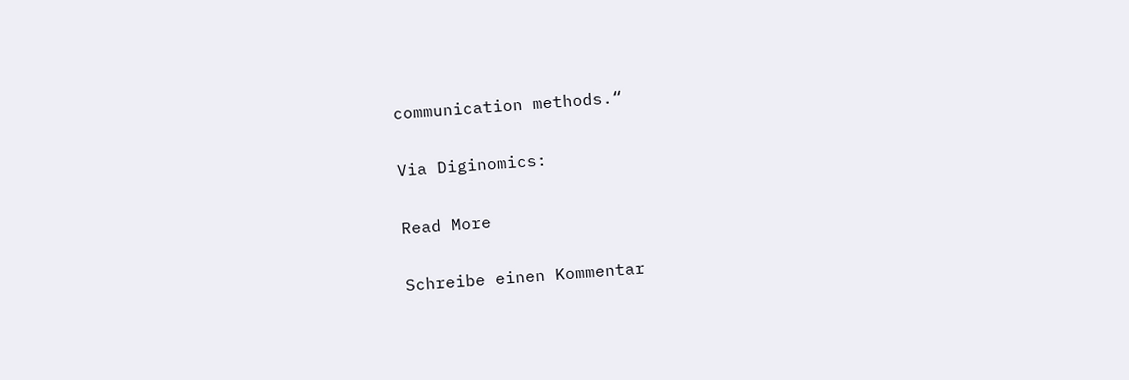communication methods.“

Via Diginomics:

Read More

Schreibe einen Kommentar